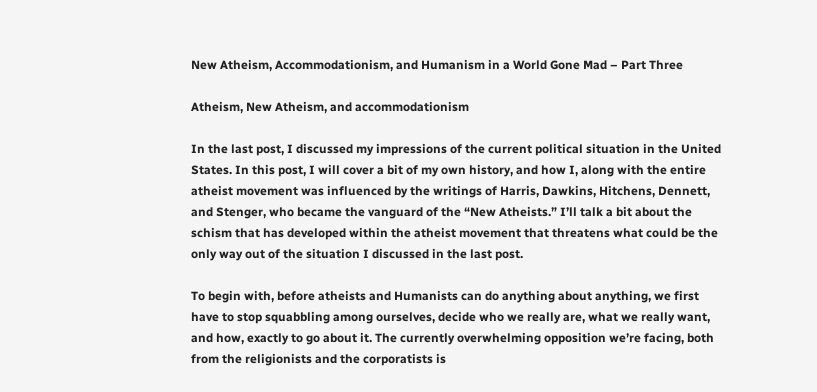New Atheism, Accommodationism, and Humanism in a World Gone Mad – Part Three

Atheism, New Atheism, and accommodationism

In the last post, I discussed my impressions of the current political situation in the United States. In this post, I will cover a bit of my own history, and how I, along with the entire atheist movement was influenced by the writings of Harris, Dawkins, Hitchens, Dennett, and Stenger, who became the vanguard of the “New Atheists.” I’ll talk a bit about the schism that has developed within the atheist movement that threatens what could be the only way out of the situation I discussed in the last post.

To begin with, before atheists and Humanists can do anything about anything, we first have to stop squabbling among ourselves, decide who we really are, what we really want, and how, exactly to go about it. The currently overwhelming opposition we’re facing, both from the religionists and the corporatists is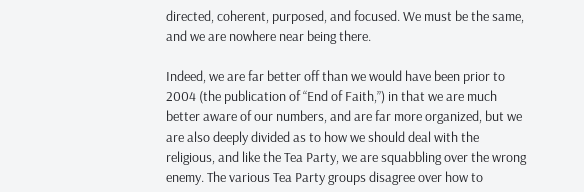directed, coherent, purposed, and focused. We must be the same, and we are nowhere near being there.

Indeed, we are far better off than we would have been prior to 2004 (the publication of “End of Faith,”) in that we are much better aware of our numbers, and are far more organized, but we are also deeply divided as to how we should deal with the religious, and like the Tea Party, we are squabbling over the wrong enemy. The various Tea Party groups disagree over how to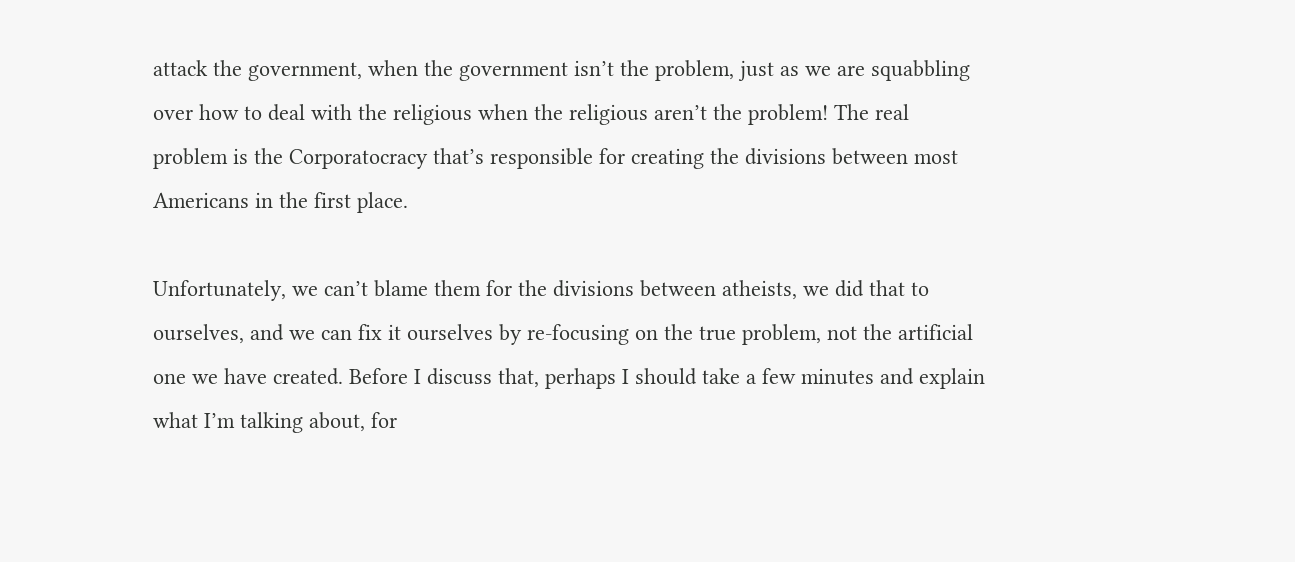attack the government, when the government isn’t the problem, just as we are squabbling over how to deal with the religious when the religious aren’t the problem! The real problem is the Corporatocracy that’s responsible for creating the divisions between most Americans in the first place.

Unfortunately, we can’t blame them for the divisions between atheists, we did that to ourselves, and we can fix it ourselves by re-focusing on the true problem, not the artificial one we have created. Before I discuss that, perhaps I should take a few minutes and explain what I’m talking about, for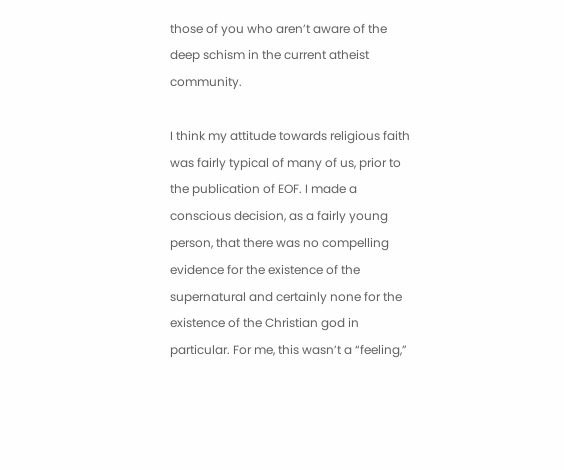those of you who aren’t aware of the deep schism in the current atheist community.

I think my attitude towards religious faith was fairly typical of many of us, prior to the publication of EOF. I made a conscious decision, as a fairly young person, that there was no compelling evidence for the existence of the supernatural and certainly none for the existence of the Christian god in particular. For me, this wasn’t a “feeling,”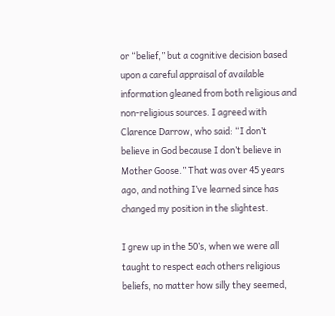or “belief,” but a cognitive decision based upon a careful appraisal of available information gleaned from both religious and non-religious sources. I agreed with Clarence Darrow, who said: “I don’t believe in God because I don’t believe in Mother Goose.” That was over 45 years ago, and nothing I’ve learned since has changed my position in the slightest.

I grew up in the 50’s, when we were all taught to respect each others religious beliefs, no matter how silly they seemed,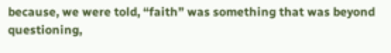because, we were told, “faith” was something that was beyond questioning,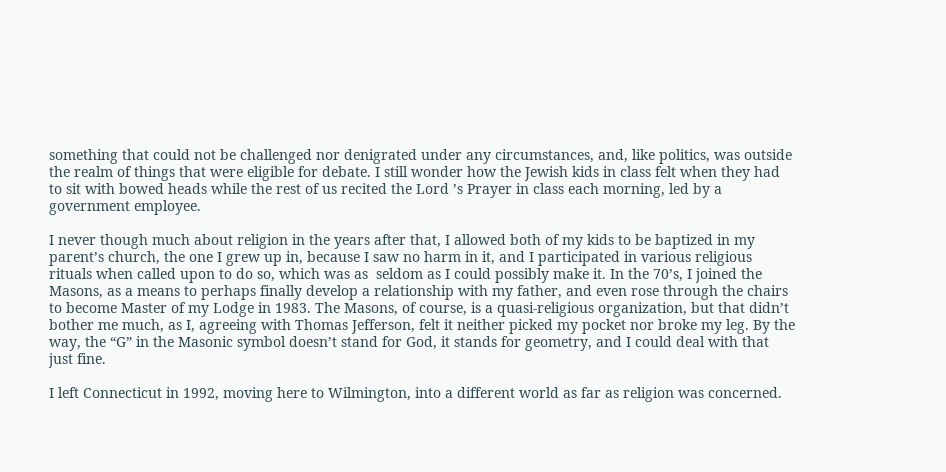something that could not be challenged nor denigrated under any circumstances, and, like politics, was outside the realm of things that were eligible for debate. I still wonder how the Jewish kids in class felt when they had to sit with bowed heads while the rest of us recited the Lord ’s Prayer in class each morning, led by a government employee.

I never though much about religion in the years after that, I allowed both of my kids to be baptized in my parent’s church, the one I grew up in, because I saw no harm in it, and I participated in various religious rituals when called upon to do so, which was as  seldom as I could possibly make it. In the 70’s, I joined the Masons, as a means to perhaps finally develop a relationship with my father, and even rose through the chairs to become Master of my Lodge in 1983. The Masons, of course, is a quasi-religious organization, but that didn’t bother me much, as I, agreeing with Thomas Jefferson, felt it neither picked my pocket nor broke my leg. By the way, the “G” in the Masonic symbol doesn’t stand for God, it stands for geometry, and I could deal with that just fine.

I left Connecticut in 1992, moving here to Wilmington, into a different world as far as religion was concerned.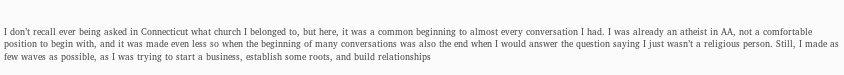I don’t recall ever being asked in Connecticut what church I belonged to, but here, it was a common beginning to almost every conversation I had. I was already an atheist in AA, not a comfortable position to begin with, and it was made even less so when the beginning of many conversations was also the end when I would answer the question saying I just wasn’t a religious person. Still, I made as few waves as possible, as I was trying to start a business, establish some roots, and build relationships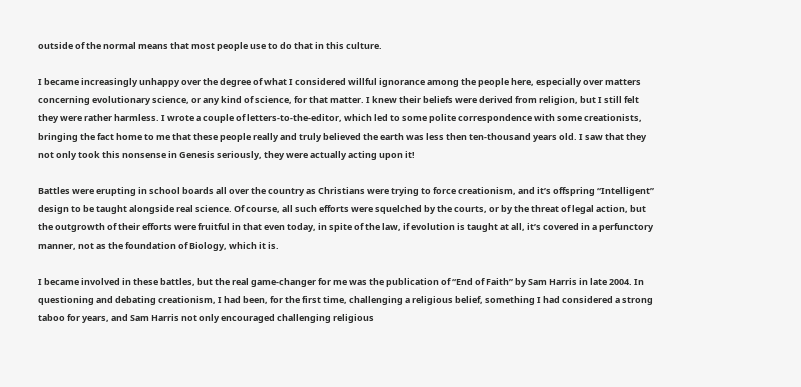outside of the normal means that most people use to do that in this culture.

I became increasingly unhappy over the degree of what I considered willful ignorance among the people here, especially over matters concerning evolutionary science, or any kind of science, for that matter. I knew their beliefs were derived from religion, but I still felt they were rather harmless. I wrote a couple of letters-to-the-editor, which led to some polite correspondence with some creationists, bringing the fact home to me that these people really and truly believed the earth was less then ten-thousand years old. I saw that they not only took this nonsense in Genesis seriously, they were actually acting upon it!

Battles were erupting in school boards all over the country as Christians were trying to force creationism, and it’s offspring “Intelligent” design to be taught alongside real science. Of course, all such efforts were squelched by the courts, or by the threat of legal action, but the outgrowth of their efforts were fruitful in that even today, in spite of the law, if evolution is taught at all, it’s covered in a perfunctory manner, not as the foundation of Biology, which it is.

I became involved in these battles, but the real game-changer for me was the publication of “End of Faith” by Sam Harris in late 2004. In questioning and debating creationism, I had been, for the first time, challenging a religious belief, something I had considered a strong taboo for years, and Sam Harris not only encouraged challenging religious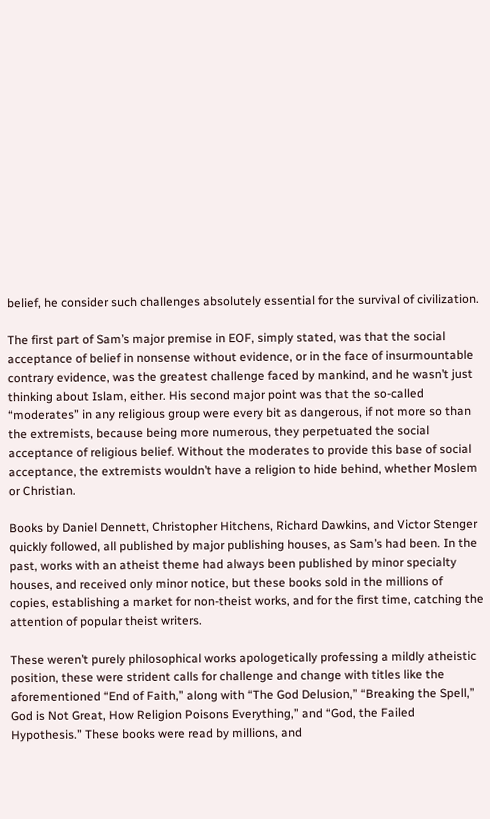belief, he consider such challenges absolutely essential for the survival of civilization.

The first part of Sam’s major premise in EOF, simply stated, was that the social acceptance of belief in nonsense without evidence, or in the face of insurmountable contrary evidence, was the greatest challenge faced by mankind, and he wasn’t just thinking about Islam, either. His second major point was that the so-called “moderates” in any religious group were every bit as dangerous, if not more so than the extremists, because being more numerous, they perpetuated the social acceptance of religious belief. Without the moderates to provide this base of social acceptance, the extremists wouldn’t have a religion to hide behind, whether Moslem or Christian.

Books by Daniel Dennett, Christopher Hitchens, Richard Dawkins, and Victor Stenger quickly followed, all published by major publishing houses, as Sam’s had been. In the past, works with an atheist theme had always been published by minor specialty houses, and received only minor notice, but these books sold in the millions of copies, establishing a market for non-theist works, and for the first time, catching the attention of popular theist writers.

These weren’t purely philosophical works apologetically professing a mildly atheistic position, these were strident calls for challenge and change with titles like the aforementioned “End of Faith,” along with “The God Delusion,” “Breaking the Spell,” God is Not Great, How Religion Poisons Everything,” and “God, the Failed Hypothesis.” These books were read by millions, and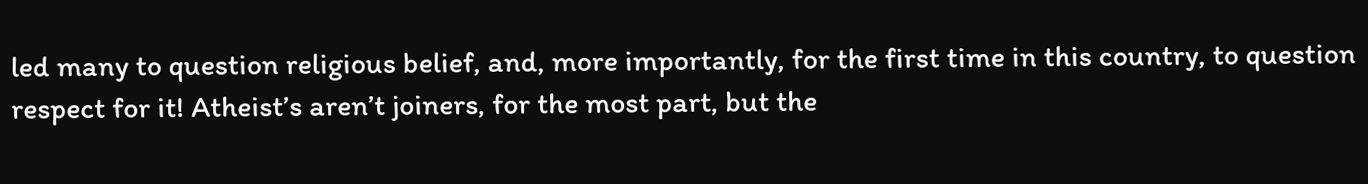led many to question religious belief, and, more importantly, for the first time in this country, to question respect for it! Atheist’s aren’t joiners, for the most part, but the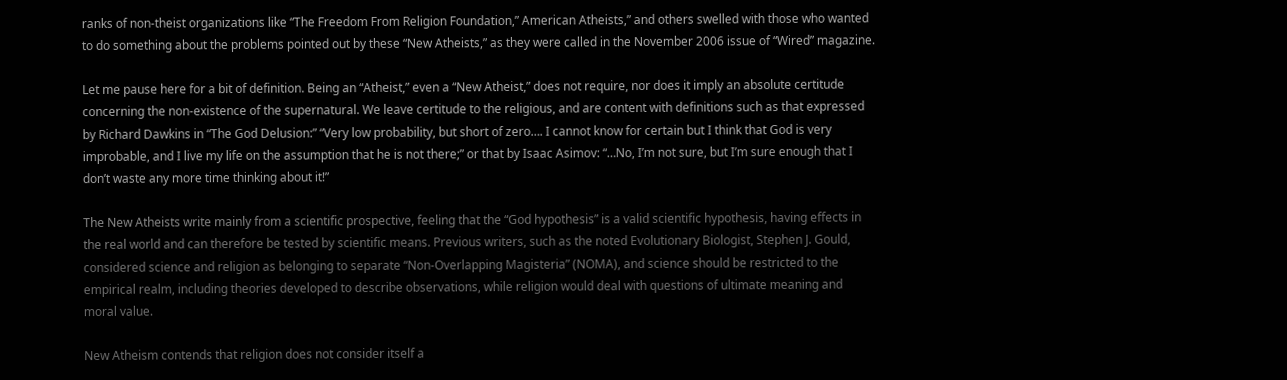ranks of non-theist organizations like “The Freedom From Religion Foundation,” American Atheists,” and others swelled with those who wanted to do something about the problems pointed out by these “New Atheists,” as they were called in the November 2006 issue of “Wired” magazine.

Let me pause here for a bit of definition. Being an “Atheist,” even a “New Atheist,” does not require, nor does it imply an absolute certitude concerning the non-existence of the supernatural. We leave certitude to the religious, and are content with definitions such as that expressed by Richard Dawkins in “The God Delusion:” “Very low probability, but short of zero…. I cannot know for certain but I think that God is very improbable, and I live my life on the assumption that he is not there;” or that by Isaac Asimov: “…No, I’m not sure, but I’m sure enough that I don’t waste any more time thinking about it!”

The New Atheists write mainly from a scientific prospective, feeling that the “God hypothesis” is a valid scientific hypothesis, having effects in the real world and can therefore be tested by scientific means. Previous writers, such as the noted Evolutionary Biologist, Stephen J. Gould, considered science and religion as belonging to separate “Non-Overlapping Magisteria” (NOMA), and science should be restricted to the empirical realm, including theories developed to describe observations, while religion would deal with questions of ultimate meaning and moral value.

New Atheism contends that religion does not consider itself a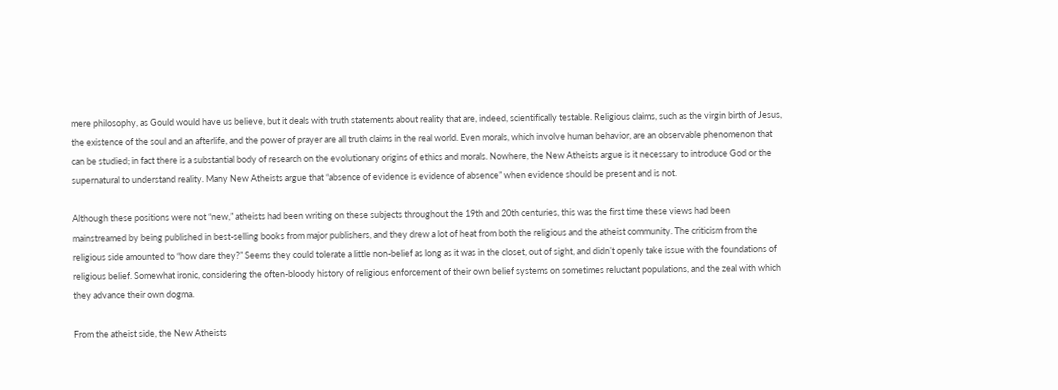mere philosophy, as Gould would have us believe, but it deals with truth statements about reality that are, indeed, scientifically testable. Religious claims, such as the virgin birth of Jesus, the existence of the soul and an afterlife, and the power of prayer are all truth claims in the real world. Even morals, which involve human behavior, are an observable phenomenon that can be studied; in fact there is a substantial body of research on the evolutionary origins of ethics and morals. Nowhere, the New Atheists argue is it necessary to introduce God or the supernatural to understand reality. Many New Atheists argue that “absence of evidence is evidence of absence” when evidence should be present and is not.

Although these positions were not “new,” atheists had been writing on these subjects throughout the 19th and 20th centuries, this was the first time these views had been mainstreamed by being published in best-selling books from major publishers, and they drew a lot of heat from both the religious and the atheist community. The criticism from the religious side amounted to “how dare they?” Seems they could tolerate a little non-belief as long as it was in the closet, out of sight, and didn’t openly take issue with the foundations of religious belief. Somewhat ironic, considering the often-bloody history of religious enforcement of their own belief systems on sometimes reluctant populations, and the zeal with which they advance their own dogma.

From the atheist side, the New Atheists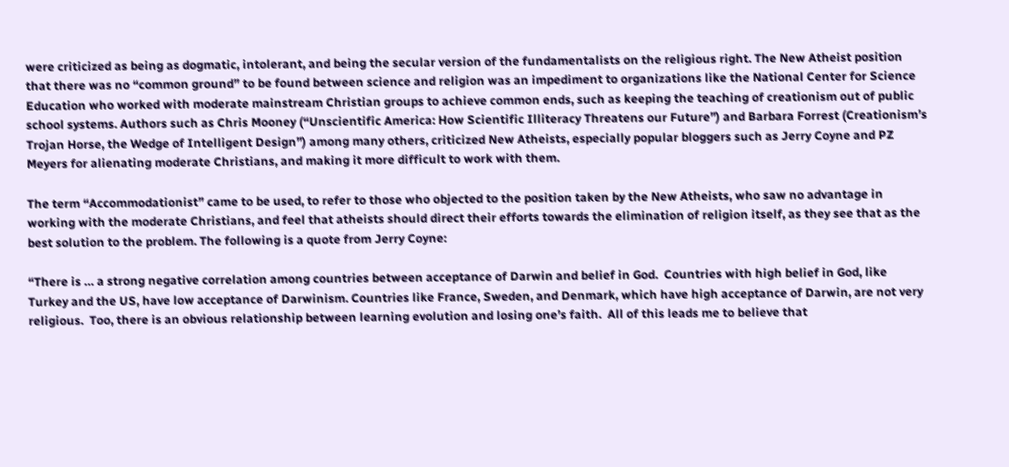were criticized as being as dogmatic, intolerant, and being the secular version of the fundamentalists on the religious right. The New Atheist position that there was no “common ground” to be found between science and religion was an impediment to organizations like the National Center for Science Education who worked with moderate mainstream Christian groups to achieve common ends, such as keeping the teaching of creationism out of public school systems. Authors such as Chris Mooney (“Unscientific America: How Scientific Illiteracy Threatens our Future”) and Barbara Forrest (Creationism’s Trojan Horse, the Wedge of Intelligent Design”) among many others, criticized New Atheists, especially popular bloggers such as Jerry Coyne and PZ Meyers for alienating moderate Christians, and making it more difficult to work with them.

The term “Accommodationist” came to be used, to refer to those who objected to the position taken by the New Atheists, who saw no advantage in working with the moderate Christians, and feel that atheists should direct their efforts towards the elimination of religion itself, as they see that as the best solution to the problem. The following is a quote from Jerry Coyne:

“There is … a strong negative correlation among countries between acceptance of Darwin and belief in God.  Countries with high belief in God, like Turkey and the US, have low acceptance of Darwinism. Countries like France, Sweden, and Denmark, which have high acceptance of Darwin, are not very religious.  Too, there is an obvious relationship between learning evolution and losing one’s faith.  All of this leads me to believe that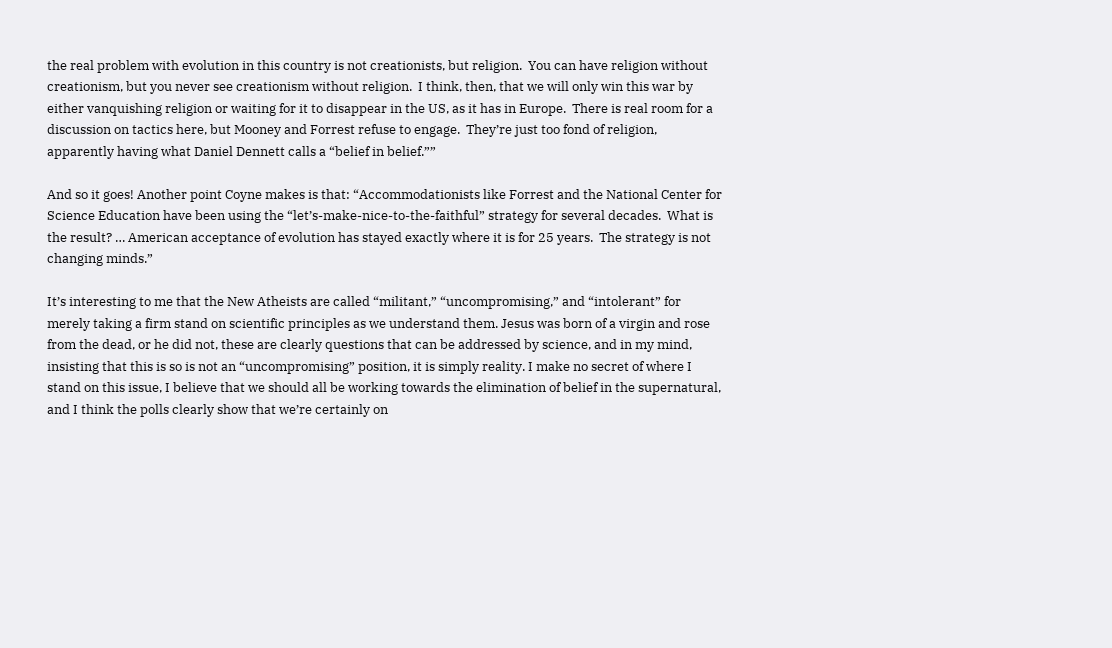the real problem with evolution in this country is not creationists, but religion.  You can have religion without creationism, but you never see creationism without religion.  I think, then, that we will only win this war by either vanquishing religion or waiting for it to disappear in the US, as it has in Europe.  There is real room for a discussion on tactics here, but Mooney and Forrest refuse to engage.  They’re just too fond of religion, apparently having what Daniel Dennett calls a “belief in belief.””

And so it goes! Another point Coyne makes is that: “Accommodationists like Forrest and the National Center for Science Education have been using the “let’s-make-nice-to-the-faithful” strategy for several decades.  What is the result? … American acceptance of evolution has stayed exactly where it is for 25 years.  The strategy is not changing minds.”

It’s interesting to me that the New Atheists are called “militant,” “uncompromising,” and “intolerant” for merely taking a firm stand on scientific principles as we understand them. Jesus was born of a virgin and rose from the dead, or he did not, these are clearly questions that can be addressed by science, and in my mind, insisting that this is so is not an “uncompromising” position, it is simply reality. I make no secret of where I stand on this issue, I believe that we should all be working towards the elimination of belief in the supernatural, and I think the polls clearly show that we’re certainly on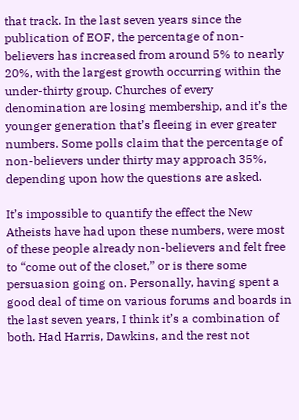that track. In the last seven years since the publication of EOF, the percentage of non-believers has increased from around 5% to nearly 20%, with the largest growth occurring within the under-thirty group. Churches of every denomination are losing membership, and it’s the younger generation that’s fleeing in ever greater numbers. Some polls claim that the percentage of non-believers under thirty may approach 35%, depending upon how the questions are asked.

It’s impossible to quantify the effect the New Atheists have had upon these numbers, were most of these people already non-believers and felt free to “come out of the closet,” or is there some persuasion going on. Personally, having spent a good deal of time on various forums and boards in the last seven years, I think it’s a combination of both. Had Harris, Dawkins, and the rest not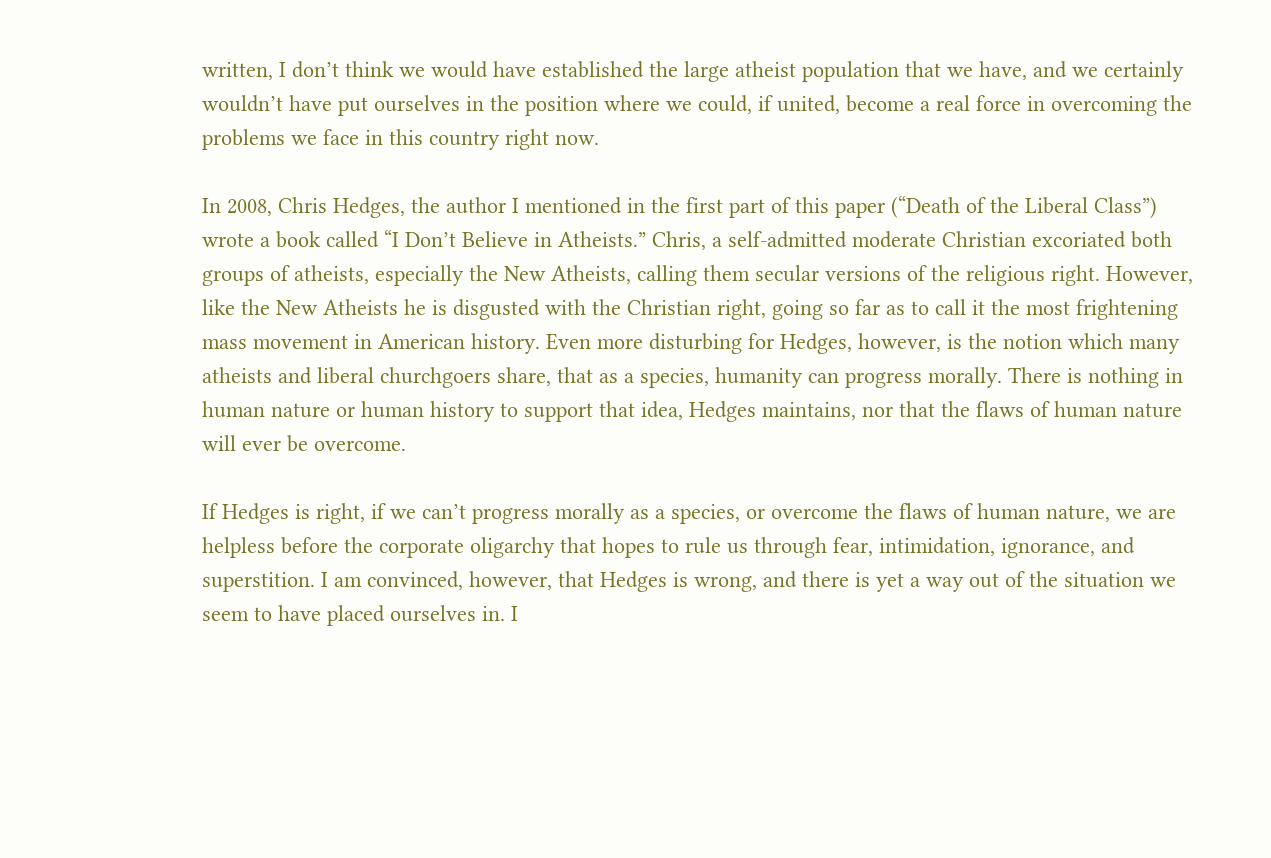written, I don’t think we would have established the large atheist population that we have, and we certainly wouldn’t have put ourselves in the position where we could, if united, become a real force in overcoming the problems we face in this country right now.

In 2008, Chris Hedges, the author I mentioned in the first part of this paper (“Death of the Liberal Class”) wrote a book called “I Don’t Believe in Atheists.” Chris, a self-admitted moderate Christian excoriated both groups of atheists, especially the New Atheists, calling them secular versions of the religious right. However, like the New Atheists he is disgusted with the Christian right, going so far as to call it the most frightening mass movement in American history. Even more disturbing for Hedges, however, is the notion which many atheists and liberal churchgoers share, that as a species, humanity can progress morally. There is nothing in human nature or human history to support that idea, Hedges maintains, nor that the flaws of human nature will ever be overcome.

If Hedges is right, if we can’t progress morally as a species, or overcome the flaws of human nature, we are helpless before the corporate oligarchy that hopes to rule us through fear, intimidation, ignorance, and superstition. I am convinced, however, that Hedges is wrong, and there is yet a way out of the situation we seem to have placed ourselves in. I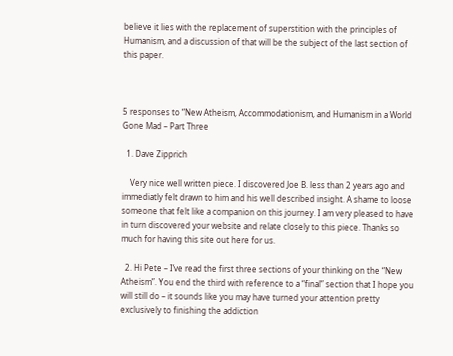believe it lies with the replacement of superstition with the principles of Humanism, and a discussion of that will be the subject of the last section of this paper.



5 responses to “New Atheism, Accommodationism, and Humanism in a World Gone Mad – Part Three

  1. Dave Zipprich

    Very nice well written piece. I discovered Joe B. less than 2 years ago and immediatly felt drawn to him and his well described insight. A shame to loose someone that felt like a companion on this journey. I am very pleased to have in turn discovered your website and relate closely to this piece. Thanks so much for having this site out here for us.

  2. Hi Pete – I’ve read the first three sections of your thinking on the “New Atheism”. You end the third with reference to a “final” section that I hope you will still do – it sounds like you may have turned your attention pretty exclusively to finishing the addiction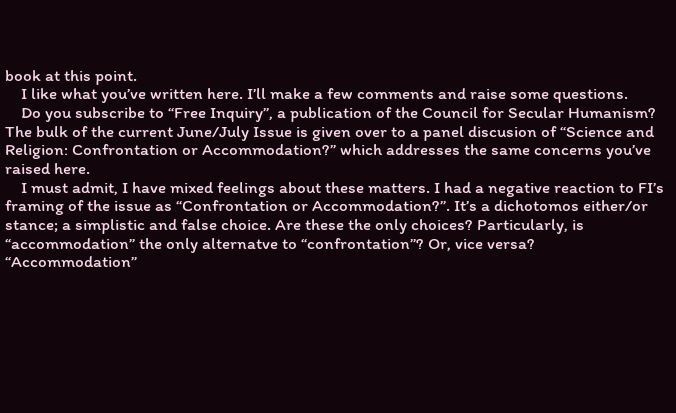book at this point.
    I like what you’ve written here. I’ll make a few comments and raise some questions.
    Do you subscribe to “Free Inquiry”, a publication of the Council for Secular Humanism? The bulk of the current June/July Issue is given over to a panel discusion of “Science and Religion: Confrontation or Accommodation?” which addresses the same concerns you’ve raised here.
    I must admit, I have mixed feelings about these matters. I had a negative reaction to FI’s framing of the issue as “Confrontation or Accommodation?”. It’s a dichotomos either/or stance; a simplistic and false choice. Are these the only choices? Particularly, is “accommodation” the only alternatve to “confrontation”? Or, vice versa? “Accommodation”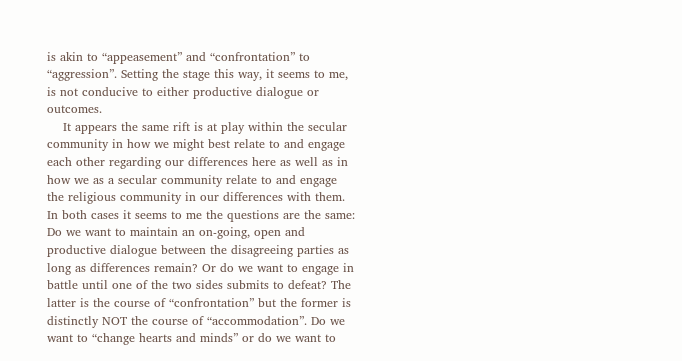is akin to “appeasement” and “confrontation” to “aggression”. Setting the stage this way, it seems to me, is not conducive to either productive dialogue or outcomes.
    It appears the same rift is at play within the secular community in how we might best relate to and engage each other regarding our differences here as well as in how we as a secular community relate to and engage the religious community in our differences with them. In both cases it seems to me the questions are the same: Do we want to maintain an on-going, open and productive dialogue between the disagreeing parties as long as differences remain? Or do we want to engage in battle until one of the two sides submits to defeat? The latter is the course of “confrontation” but the former is distinctly NOT the course of “accommodation”. Do we want to “change hearts and minds” or do we want to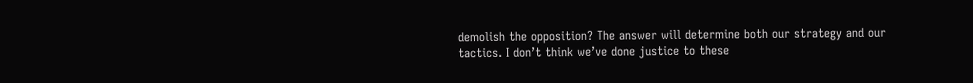demolish the opposition? The answer will determine both our strategy and our tactics. I don’t think we’ve done justice to these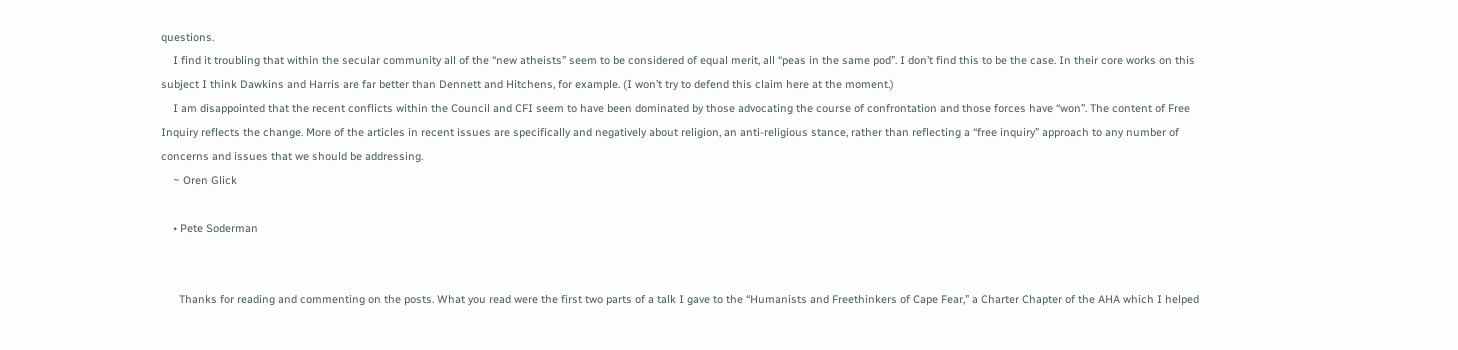questions.
    I find it troubling that within the secular community all of the “new atheists” seem to be considered of equal merit, all “peas in the same pod”. I don’t find this to be the case. In their core works on this subject I think Dawkins and Harris are far better than Dennett and Hitchens, for example. (I won’t try to defend this claim here at the moment.)
    I am disappointed that the recent conflicts within the Council and CFI seem to have been dominated by those advocating the course of confrontation and those forces have “won”. The content of Free Inquiry reflects the change. More of the articles in recent issues are specifically and negatively about religion, an anti-religious stance, rather than reflecting a “free inquiry” approach to any number of concerns and issues that we should be addressing.
    ~ Oren Glick

    • Pete Soderman


      Thanks for reading and commenting on the posts. What you read were the first two parts of a talk I gave to the “Humanists and Freethinkers of Cape Fear,” a Charter Chapter of the AHA which I helped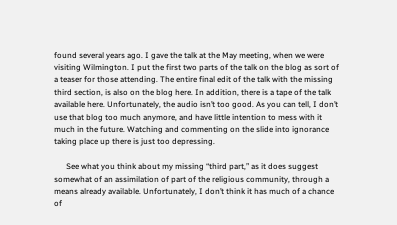found several years ago. I gave the talk at the May meeting, when we were visiting Wilmington. I put the first two parts of the talk on the blog as sort of a teaser for those attending. The entire final edit of the talk with the missing third section, is also on the blog here. In addition, there is a tape of the talk available here. Unfortunately, the audio isn’t too good. As you can tell, I don’t use that blog too much anymore, and have little intention to mess with it much in the future. Watching and commenting on the slide into ignorance taking place up there is just too depressing.

      See what you think about my missing “third part,” as it does suggest somewhat of an assimilation of part of the religious community, through a means already available. Unfortunately, I don’t think it has much of a chance of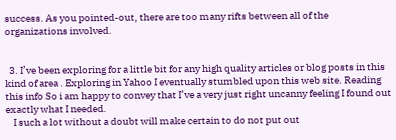success. As you pointed-out, there are too many rifts between all of the organizations involved.


  3. I’ve been exploring for a little bit for any high quality articles or blog posts in this kind of area . Exploring in Yahoo I eventually stumbled upon this web site. Reading this info So i am happy to convey that I’ve a very just right uncanny feeling I found out exactly what I needed.
    I such a lot without a doubt will make certain to do not put out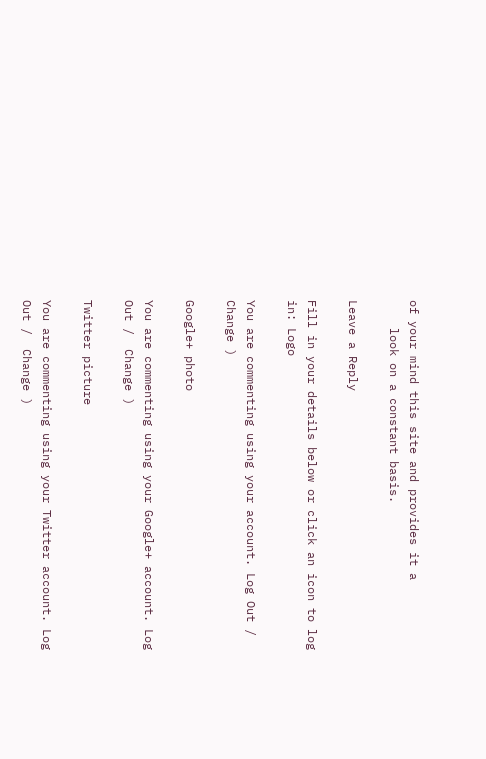of your mind this site and provides it a
    look on a constant basis.

Leave a Reply

Fill in your details below or click an icon to log in: Logo

You are commenting using your account. Log Out /  Change )

Google+ photo

You are commenting using your Google+ account. Log Out /  Change )

Twitter picture

You are commenting using your Twitter account. Log Out /  Change )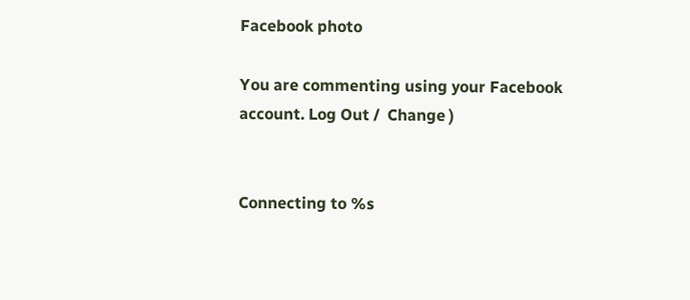Facebook photo

You are commenting using your Facebook account. Log Out /  Change )


Connecting to %s